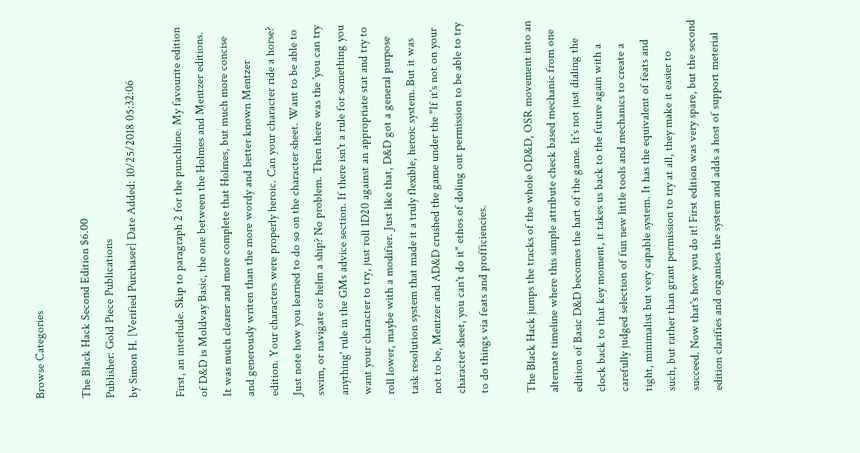Browse Categories

The Black Hack Second Edition $6.00
Publisher: Gold Piece Publications
by Simon H. [Verified Purchaser] Date Added: 10/25/2018 05:32:06

First, an interlude. Skip to paragraph 2 for the punchline. My favourite edition of D&D is Moldvay Basic, the one between the Holmes and Mentzer editions. It was much clearer and more complete that Holmes, but much more concise and generously writen than the more wordy and better known Mentzer edition. Your characters were properly heroic. Can your character ride a horse? Just note how you learned to do so on the character sheet. Want to be able to swim, or navigate or helm a ship? No problem. Then there was the 'you can try anything' rule in the GMs advice section. If there isn't a rule for something you want your character to try, just roll 1D20 against an appropriate stat and try to roll lower, maybe with a modifier. Just like that, D&D got a general purpose task resolution system that made it a truly flexible, heroic system. But it was not to be, Mentzer and AD&D crushed the game under the "If it's not on your character sheet, you can't do it" ethos of doling out permission to be able to try to do things via feats and profficiencies.

The Black Hack jumps the tracks of the whole OD&D, OSR movement into an alternate timeline where this simple attribute check based mechanic from one edition of Basic D&D becomes the hart of the game. It's not just dialing the clock back to that key moment, it takes us back to the future again with a carefully judged selection of fun new little tools and mechanics to create a tight, minimalist but very capable system. It has the equivalent of feats and such, but rather than grant permission to try at all, they make it easier to succeed. Now that's how you do it! First edition was very spare, but the second edition clarifies and organises the system and adds a host of support meterial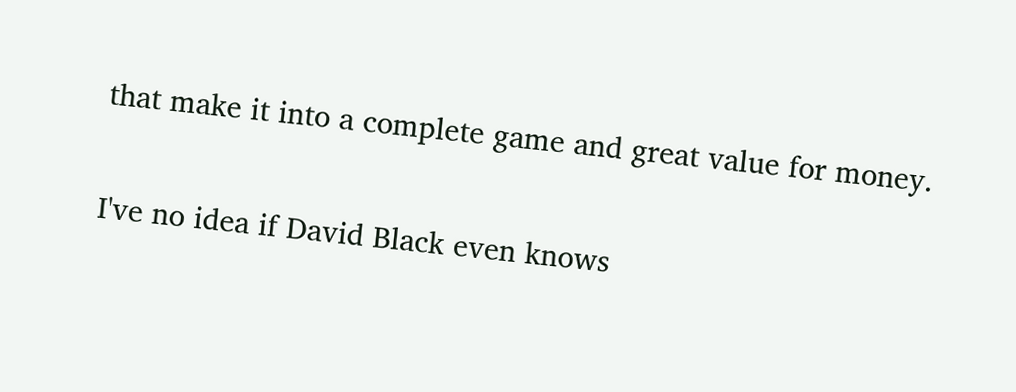that make it into a complete game and great value for money.

I've no idea if David Black even knows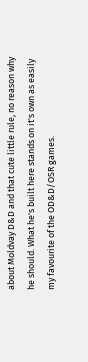about Moldvay D&D and that cute little rule, no reason why he should. What he's built here stands on it's own as easily my favourite of the OD&D/OSR games.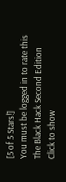[5 of 5 Stars!]
You must be logged in to rate this
The Black Hack Second Edition
Click to show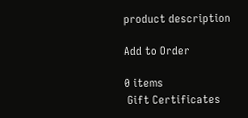product description

Add to Order

0 items
 Gift Certificates